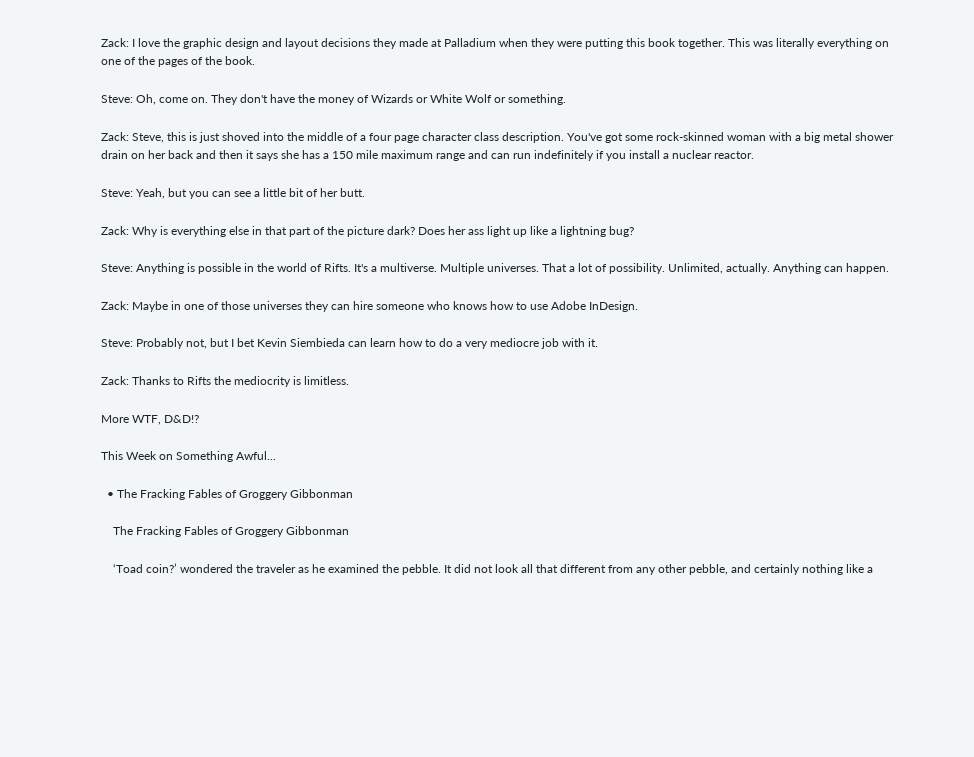Zack: I love the graphic design and layout decisions they made at Palladium when they were putting this book together. This was literally everything on one of the pages of the book.

Steve: Oh, come on. They don't have the money of Wizards or White Wolf or something.

Zack: Steve, this is just shoved into the middle of a four page character class description. You've got some rock-skinned woman with a big metal shower drain on her back and then it says she has a 150 mile maximum range and can run indefinitely if you install a nuclear reactor.

Steve: Yeah, but you can see a little bit of her butt.

Zack: Why is everything else in that part of the picture dark? Does her ass light up like a lightning bug?

Steve: Anything is possible in the world of Rifts. It's a multiverse. Multiple universes. That a lot of possibility. Unlimited, actually. Anything can happen.

Zack: Maybe in one of those universes they can hire someone who knows how to use Adobe InDesign.

Steve: Probably not, but I bet Kevin Siembieda can learn how to do a very mediocre job with it.

Zack: Thanks to Rifts the mediocrity is limitless.

More WTF, D&D!?

This Week on Something Awful...

  • The Fracking Fables of Groggery Gibbonman

    The Fracking Fables of Groggery Gibbonman

    ‘Toad coin?’ wondered the traveler as he examined the pebble. It did not look all that different from any other pebble, and certainly nothing like a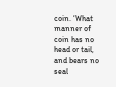coin. ‘What manner of coin has no head or tail, and bears no seal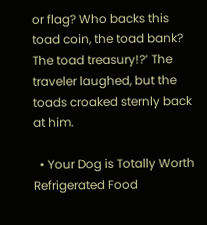or flag? Who backs this toad coin, the toad bank? The toad treasury!?’ The traveler laughed, but the toads croaked sternly back at him.

  • Your Dog is Totally Worth Refrigerated Food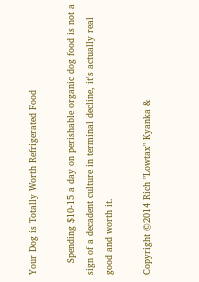Your Dog is Totally Worth Refrigerated Food

    Spending $10-15 a day on perishable organic dog food is not a sign of a decadent culture in terminal decline, it's actually real good and worth it.

Copyright ©2014 Rich "Lowtax" Kyanka &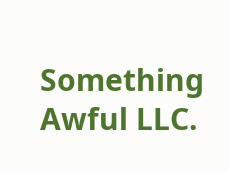Something Awful LLC.